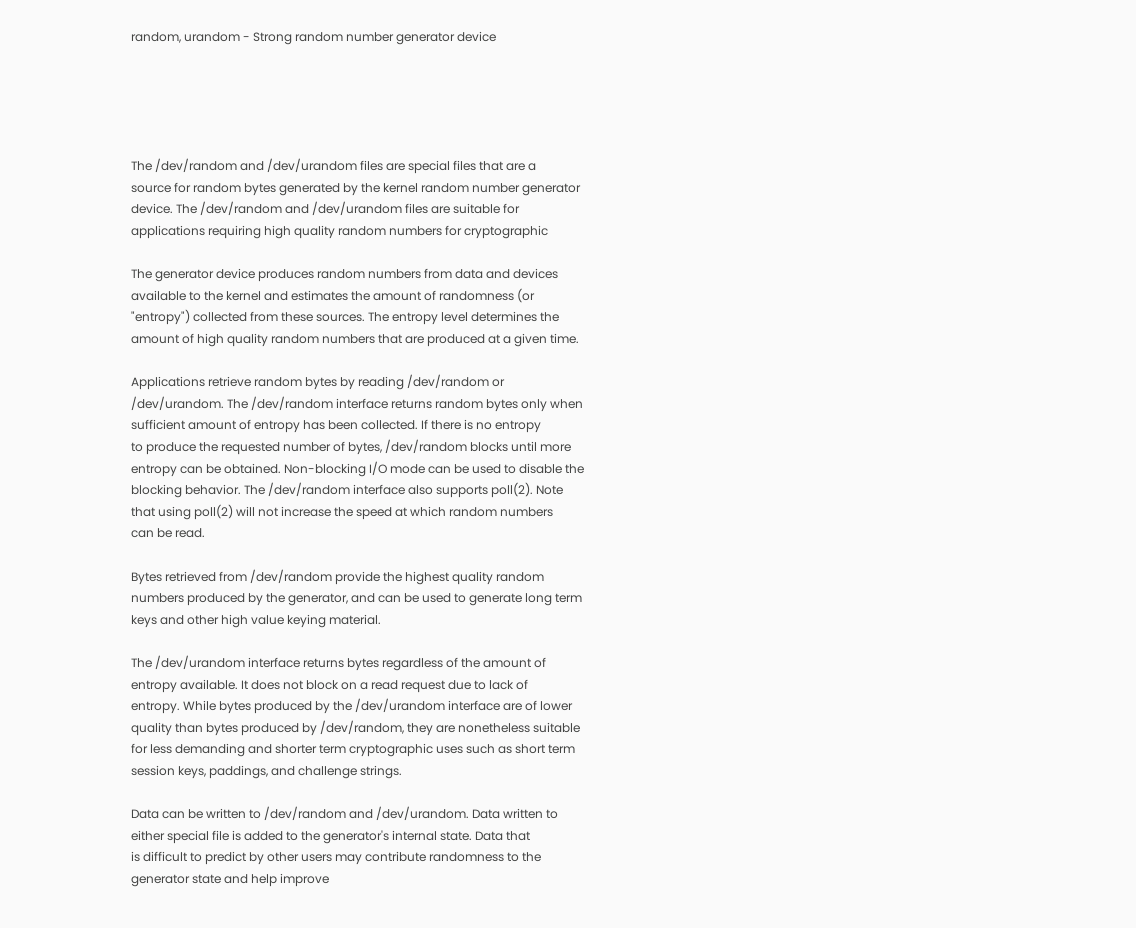random, urandom - Strong random number generator device





The /dev/random and /dev/urandom files are special files that are a
source for random bytes generated by the kernel random number generator
device. The /dev/random and /dev/urandom files are suitable for
applications requiring high quality random numbers for cryptographic

The generator device produces random numbers from data and devices
available to the kernel and estimates the amount of randomness (or
"entropy") collected from these sources. The entropy level determines the
amount of high quality random numbers that are produced at a given time.

Applications retrieve random bytes by reading /dev/random or
/dev/urandom. The /dev/random interface returns random bytes only when
sufficient amount of entropy has been collected. If there is no entropy
to produce the requested number of bytes, /dev/random blocks until more
entropy can be obtained. Non-blocking I/O mode can be used to disable the
blocking behavior. The /dev/random interface also supports poll(2). Note
that using poll(2) will not increase the speed at which random numbers
can be read.

Bytes retrieved from /dev/random provide the highest quality random
numbers produced by the generator, and can be used to generate long term
keys and other high value keying material.

The /dev/urandom interface returns bytes regardless of the amount of
entropy available. It does not block on a read request due to lack of
entropy. While bytes produced by the /dev/urandom interface are of lower
quality than bytes produced by /dev/random, they are nonetheless suitable
for less demanding and shorter term cryptographic uses such as short term
session keys, paddings, and challenge strings.

Data can be written to /dev/random and /dev/urandom. Data written to
either special file is added to the generator's internal state. Data that
is difficult to predict by other users may contribute randomness to the
generator state and help improve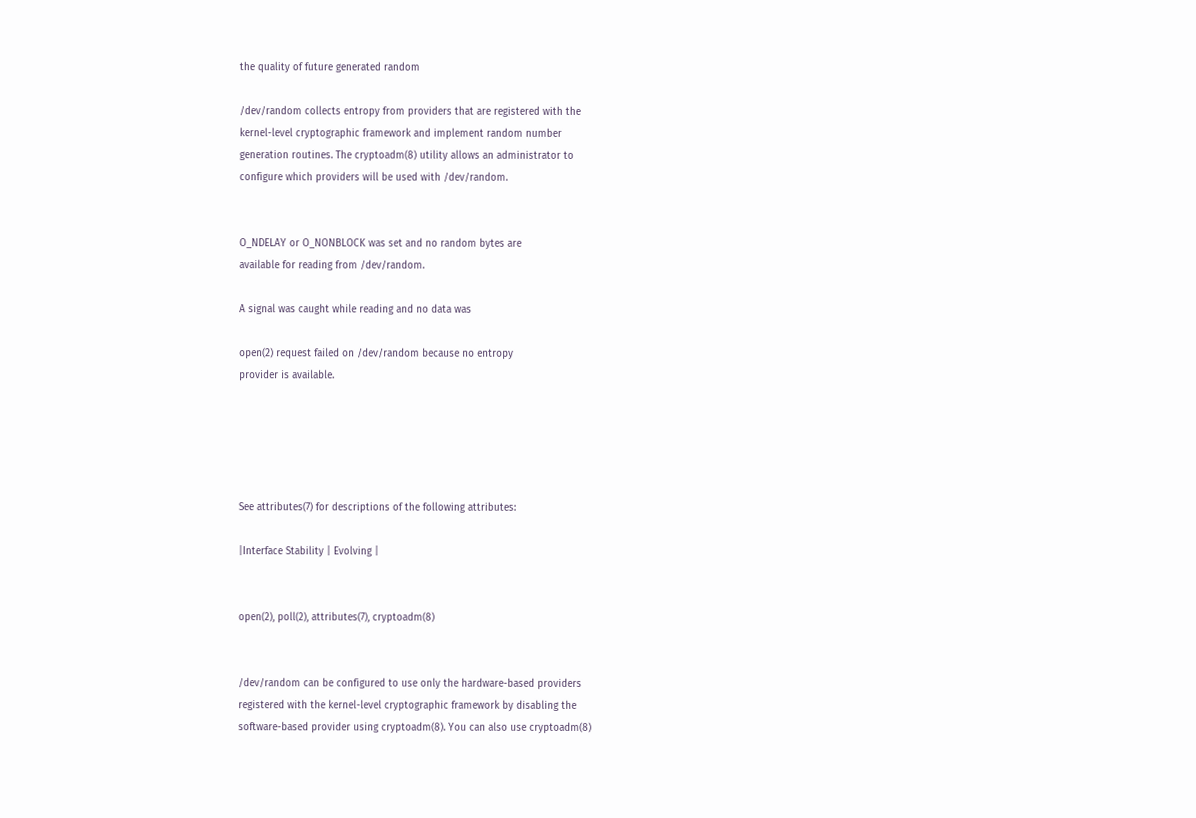the quality of future generated random

/dev/random collects entropy from providers that are registered with the
kernel-level cryptographic framework and implement random number
generation routines. The cryptoadm(8) utility allows an administrator to
configure which providers will be used with /dev/random.


O_NDELAY or O_NONBLOCK was set and no random bytes are
available for reading from /dev/random.

A signal was caught while reading and no data was

open(2) request failed on /dev/random because no entropy
provider is available.





See attributes(7) for descriptions of the following attributes:

|Interface Stability | Evolving |


open(2), poll(2), attributes(7), cryptoadm(8)


/dev/random can be configured to use only the hardware-based providers
registered with the kernel-level cryptographic framework by disabling the
software-based provider using cryptoadm(8). You can also use cryptoadm(8)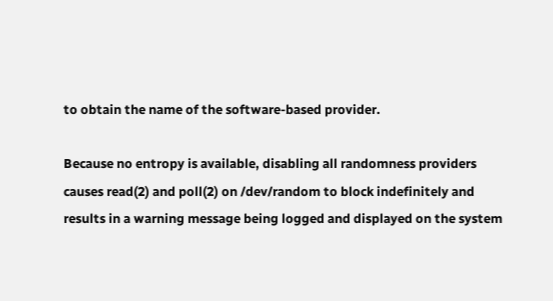to obtain the name of the software-based provider.

Because no entropy is available, disabling all randomness providers
causes read(2) and poll(2) on /dev/random to block indefinitely and
results in a warning message being logged and displayed on the system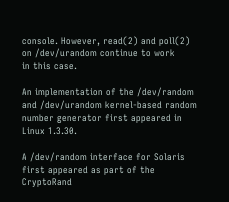console. However, read(2) and poll(2) on /dev/urandom continue to work
in this case.

An implementation of the /dev/random and /dev/urandom kernel-based random
number generator first appeared in Linux 1.3.30.

A /dev/random interface for Solaris first appeared as part of the
CryptoRand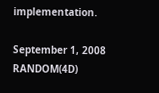implementation.

September 1, 2008 RANDOM(4D)